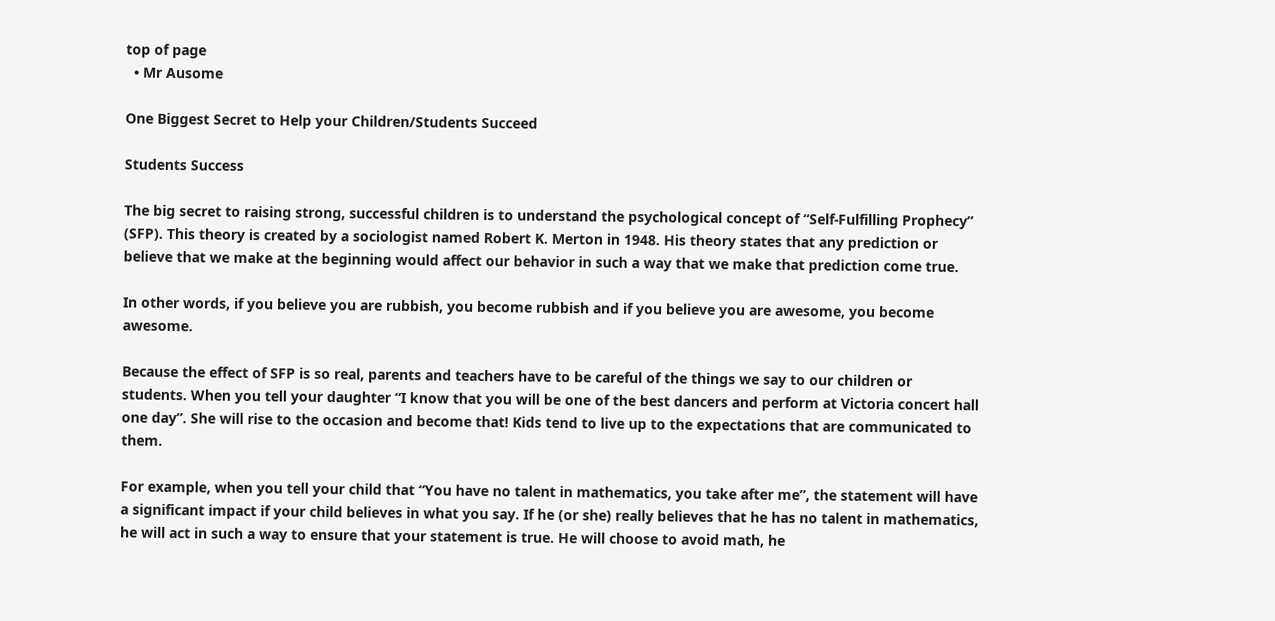top of page
  • Mr Ausome

One Biggest Secret to Help your Children/Students Succeed

Students Success

The big secret to raising strong, successful children is to understand the psychological concept of “Self-Fulfilling Prophecy” (SFP). This theory is created by a sociologist named Robert K. Merton in 1948. His theory states that any prediction or believe that we make at the beginning would affect our behavior in such a way that we make that prediction come true.

In other words, if you believe you are rubbish, you become rubbish and if you believe you are awesome, you become awesome.

Because the effect of SFP is so real, parents and teachers have to be careful of the things we say to our children or students. When you tell your daughter “I know that you will be one of the best dancers and perform at Victoria concert hall one day”. She will rise to the occasion and become that! Kids tend to live up to the expectations that are communicated to them.

For example, when you tell your child that “You have no talent in mathematics, you take after me”, the statement will have a significant impact if your child believes in what you say. If he (or she) really believes that he has no talent in mathematics, he will act in such a way to ensure that your statement is true. He will choose to avoid math, he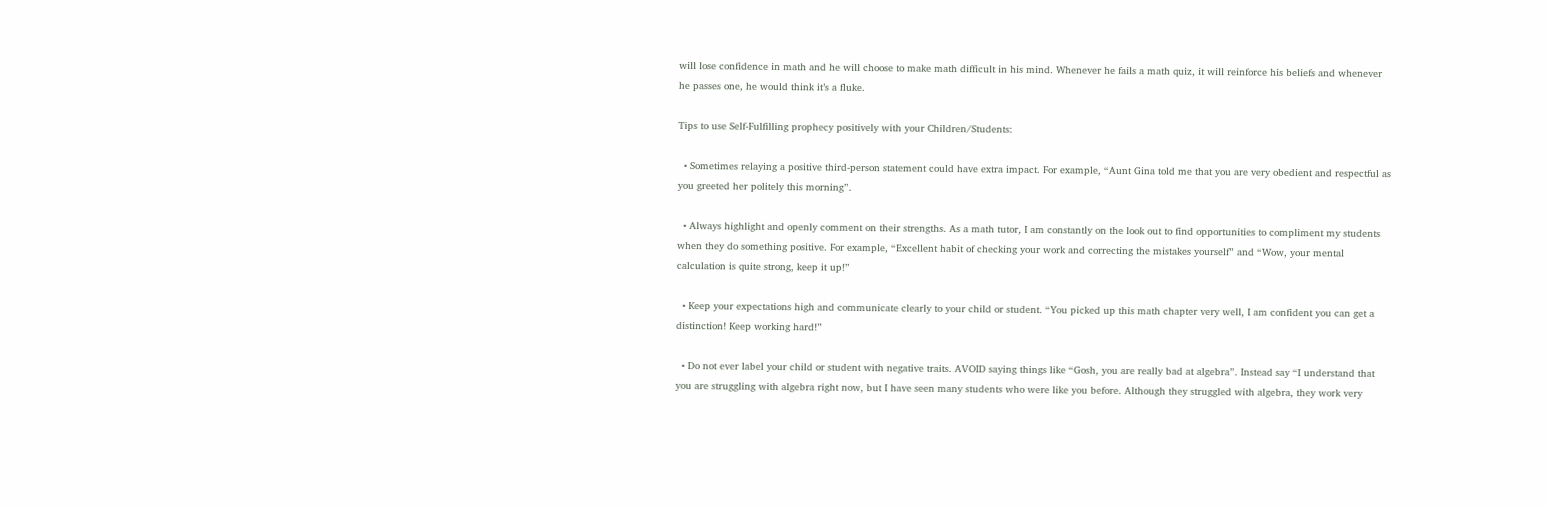will lose confidence in math and he will choose to make math difficult in his mind. Whenever he fails a math quiz, it will reinforce his beliefs and whenever he passes one, he would think it’s a fluke.

Tips to use Self-Fulfilling prophecy positively with your Children/Students:

  • Sometimes relaying a positive third-person statement could have extra impact. For example, “Aunt Gina told me that you are very obedient and respectful as you greeted her politely this morning”.

  • Always highlight and openly comment on their strengths. As a math tutor, I am constantly on the look out to find opportunities to compliment my students when they do something positive. For example, “Excellent habit of checking your work and correcting the mistakes yourself” and “Wow, your mental calculation is quite strong, keep it up!”

  • Keep your expectations high and communicate clearly to your child or student. “You picked up this math chapter very well, I am confident you can get a distinction! Keep working hard!”

  • Do not ever label your child or student with negative traits. AVOID saying things like “Gosh, you are really bad at algebra”. Instead say “I understand that you are struggling with algebra right now, but I have seen many students who were like you before. Although they struggled with algebra, they work very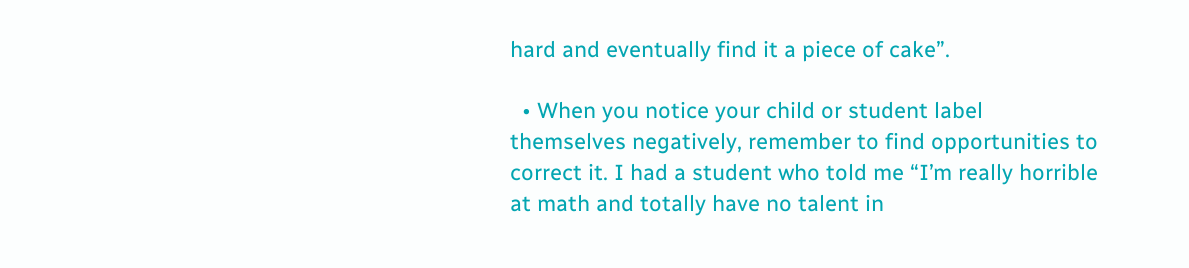hard and eventually find it a piece of cake”.

  • When you notice your child or student label themselves negatively, remember to find opportunities to correct it. I had a student who told me “I’m really horrible at math and totally have no talent in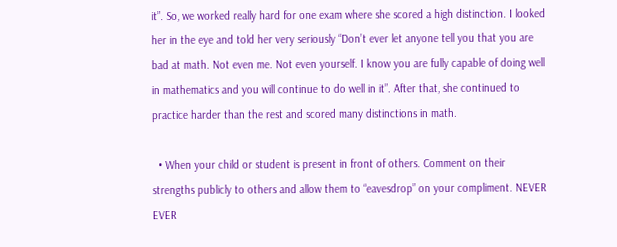it”. So, we worked really hard for one exam where she scored a high distinction. I looked her in the eye and told her very seriously “Don’t ever let anyone tell you that you are bad at math. Not even me. Not even yourself. I know you are fully capable of doing well in mathematics and you will continue to do well in it”. After that, she continued to practice harder than the rest and scored many distinctions in math.

  • When your child or student is present in front of others. Comment on their strengths publicly to others and allow them to “eavesdrop” on your compliment. NEVER EVER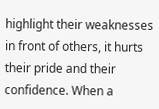highlight their weaknesses in front of others, it hurts their pride and their confidence. When a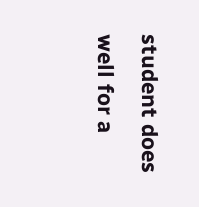student does well for a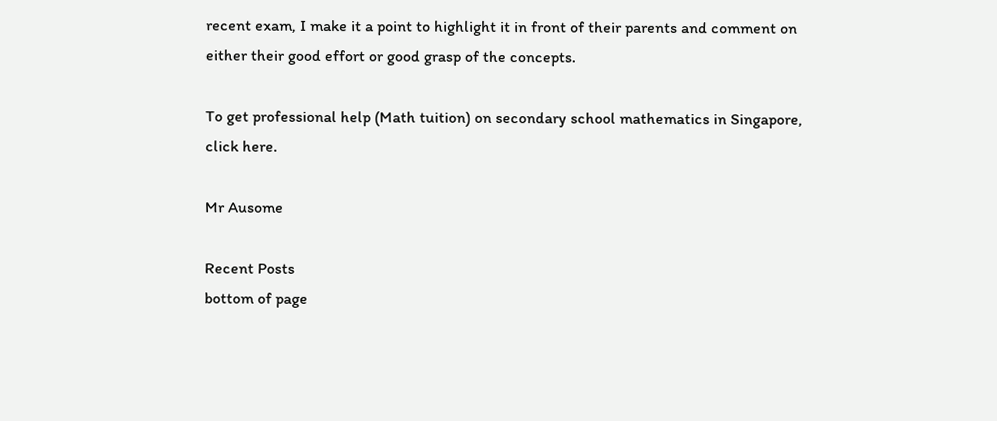recent exam, I make it a point to highlight it in front of their parents and comment on either their good effort or good grasp of the concepts.

To get professional help (Math tuition) on secondary school mathematics in Singapore, click here.

Mr Ausome

Recent Posts
bottom of page